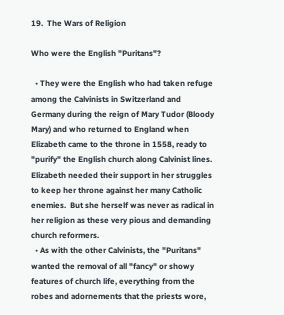19.  The Wars of Religion

Who were the English "Puritans"?

  • They were the English who had taken refuge among the Calvinists in Switzerland and Germany during the reign of Mary Tudor (Bloody Mary) and who returned to England when Elizabeth came to the throne in 1558, ready to "purify" the English church along Calvinist lines.  Elizabeth needed their support in her struggles to keep her throne against her many Catholic enemies.  But she herself was never as radical in her religion as these very pious and demanding church reformers.
  • As with the other Calvinists, the "Puritans" wanted the removal of all "fancy" or showy features of church life, everything from the robes and adornements that the priests wore,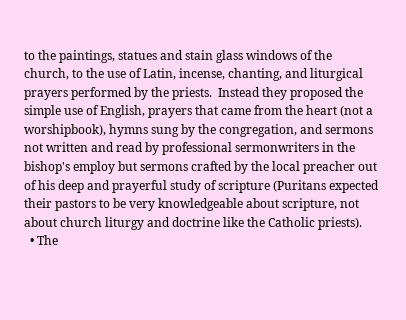to the paintings, statues and stain glass windows of the church, to the use of Latin, incense, chanting, and liturgical prayers performed by the priests.  Instead they proposed the simple use of English, prayers that came from the heart (not a worshipbook), hymns sung by the congregation, and sermons not written and read by professional sermonwriters in the bishop's employ but sermons crafted by the local preacher out of his deep and prayerful study of scripture (Puritans expected their pastors to be very knowledgeable about scripture, not about church liturgy and doctrine like the Catholic priests).
  • The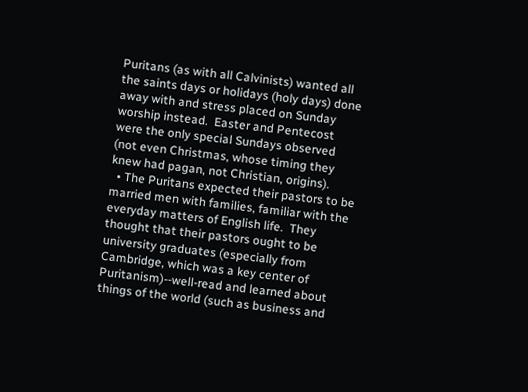Puritans (as with all Calvinists) wanted all the saints days or holidays (holy days) done away with and stress placed on Sunday worship instead.  Easter and Pentecost were the only special Sundays observed (not even Christmas, whose timing they knew had pagan, not Christian, origins).
  • The Puritans expected their pastors to be married men with families, familiar with the everyday matters of English life.  They thought that their pastors ought to be university graduates (especially from Cambridge, which was a key center of Puritanism)--well-read and learned about things of the world (such as business and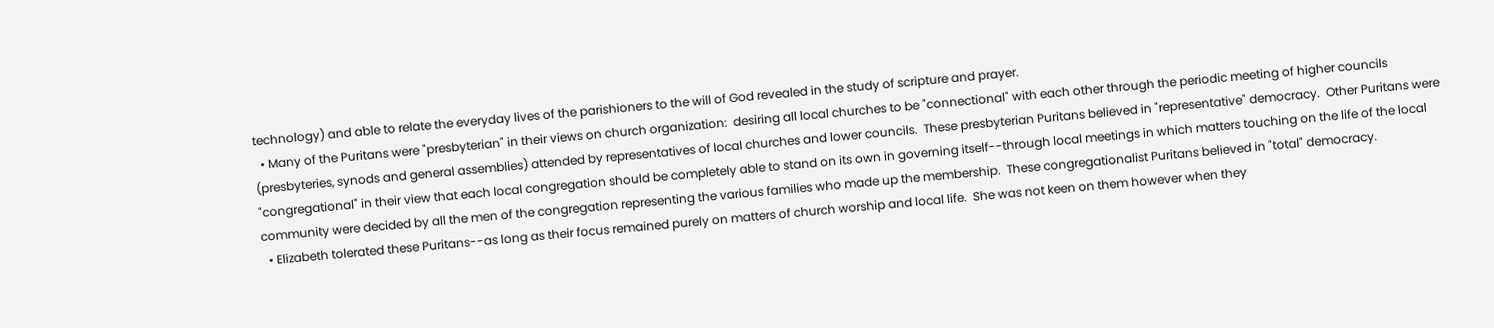technology) and able to relate the everyday lives of the parishioners to the will of God revealed in the study of scripture and prayer.
  • Many of the Puritans were "presbyterian" in their views on church organization:  desiring all local churches to be "connectional" with each other through the periodic meeting of higher councils (presbyteries, synods and general assemblies) attended by representatives of local churches and lower councils.  These presbyterian Puritans believed in "representative" democracy.  Other Puritans were "congregational" in their view that each local congregation should be completely able to stand on its own in governing itself--through local meetings in which matters touching on the life of the local community were decided by all the men of the congregation representing the various families who made up the membership.  These congregationalist Puritans believed in "total" democracy.
  • Elizabeth tolerated these Puritans--as long as their focus remained purely on matters of church worship and local life.  She was not keen on them however when they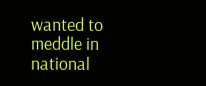wanted to meddle in national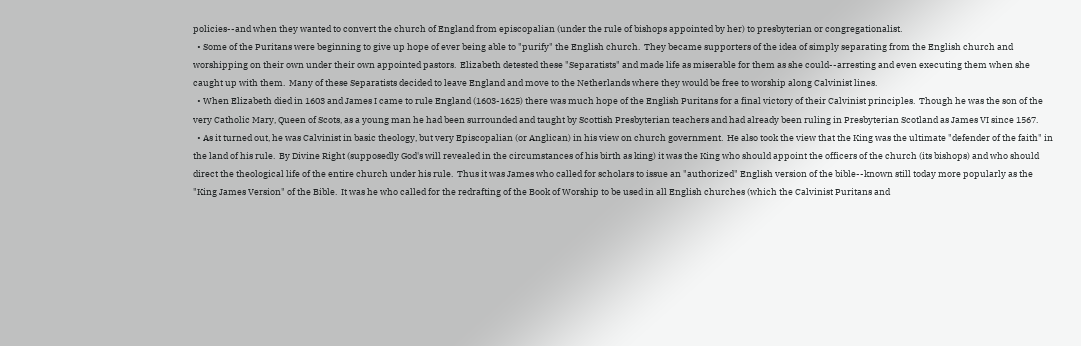policies--and when they wanted to convert the church of England from episcopalian (under the rule of bishops appointed by her) to presbyterian or congregationalist.
  • Some of the Puritans were beginning to give up hope of ever being able to "purify" the English church.  They became supporters of the idea of simply separating from the English church and worshipping on their own under their own appointed pastors.  Elizabeth detested these "Separatists" and made life as miserable for them as she could--arresting and even executing them when she caught up with them.  Many of these Separatists decided to leave England and move to the Netherlands where they would be free to worship along Calvinist lines.
  • When Elizabeth died in 1603 and James I came to rule England (1603-1625) there was much hope of the English Puritans for a final victory of their Calvinist principles.  Though he was the son of the very Catholic Mary, Queen of Scots, as a young man he had been surrounded and taught by Scottish Presbyterian teachers and had already been ruling in Presbyterian Scotland as James VI since 1567.
  • As it turned out, he was Calvinist in basic theology, but very Episcopalian (or Anglican) in his view on church government.  He also took the view that the King was the ultimate "defender of the faith" in the land of his rule.  By Divine Right (supposedly God's will revealed in the circumstances of his birth as king) it was the King who should appoint the officers of the church (its bishops) and who should direct the theological life of the entire church under his rule.  Thus it was James who called for scholars to issue an "authorized" English version of the bible--known still today more popularly as the "King James Version" of the Bible.  It was he who called for the redrafting of the Book of Worship to be used in all English churches (which the Calvinist Puritans and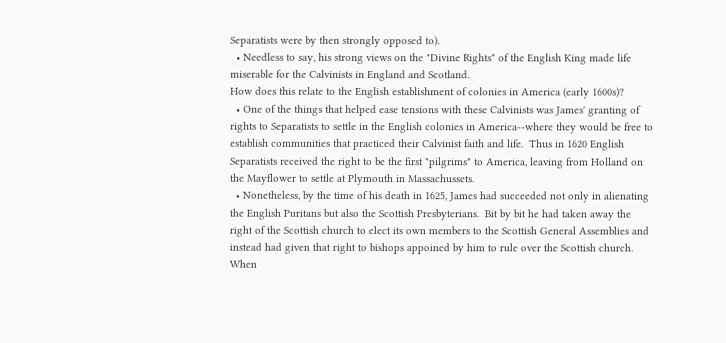Separatists were by then strongly opposed to).
  • Needless to say, his strong views on the "Divine Rights" of the English King made life miserable for the Calvinists in England and Scotland.
How does this relate to the English establishment of colonies in America (early 1600s)?
  • One of the things that helped ease tensions with these Calvinists was James' granting of rights to Separatists to settle in the English colonies in America--where they would be free to establish communities that practiced their Calvinist faith and life.  Thus in 1620 English Separatists received the right to be the first "pilgrims" to America, leaving from Holland on the Mayflower to settle at Plymouth in Massachussets.
  • Nonetheless, by the time of his death in 1625, James had succeeded not only in alienating the English Puritans but also the Scottish Presbyterians.  Bit by bit he had taken away the right of the Scottish church to elect its own members to the Scottish General Assemblies and instead had given that right to bishops appoined by him to rule over the Scottish church. When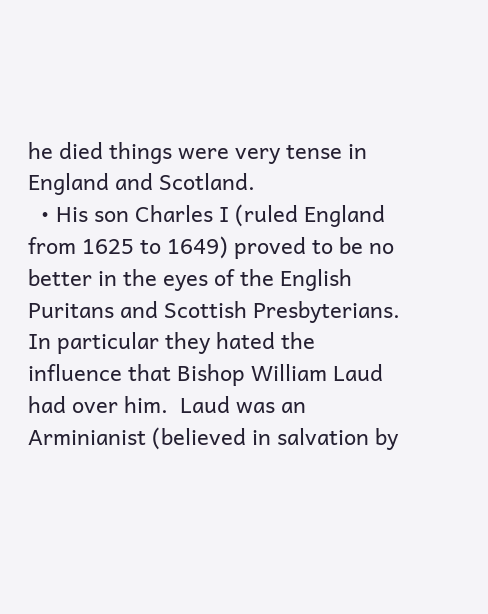he died things were very tense in England and Scotland.
  • His son Charles I (ruled England from 1625 to 1649) proved to be no better in the eyes of the English Puritans and Scottish Presbyterians.  In particular they hated the influence that Bishop William Laud had over him.  Laud was an Arminianist (believed in salvation by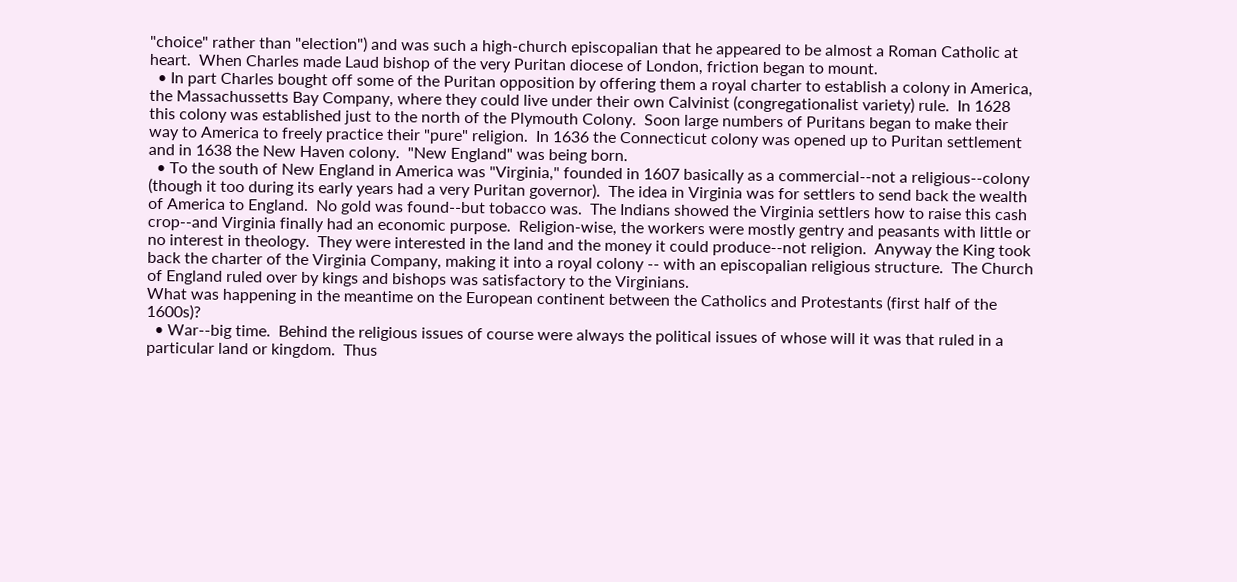"choice" rather than "election") and was such a high-church episcopalian that he appeared to be almost a Roman Catholic at heart.  When Charles made Laud bishop of the very Puritan diocese of London, friction began to mount.
  • In part Charles bought off some of the Puritan opposition by offering them a royal charter to establish a colony in America, the Massachussetts Bay Company, where they could live under their own Calvinist (congregationalist variety) rule.  In 1628 this colony was established just to the north of the Plymouth Colony.  Soon large numbers of Puritans began to make their way to America to freely practice their "pure" religion.  In 1636 the Connecticut colony was opened up to Puritan settlement and in 1638 the New Haven colony.  "New England" was being born.
  • To the south of New England in America was "Virginia," founded in 1607 basically as a commercial--not a religious--colony (though it too during its early years had a very Puritan governor).  The idea in Virginia was for settlers to send back the wealth of America to England.  No gold was found--but tobacco was.  The Indians showed the Virginia settlers how to raise this cash crop--and Virginia finally had an economic purpose.  Religion-wise, the workers were mostly gentry and peasants with little or no interest in theology.  They were interested in the land and the money it could produce--not religion.  Anyway the King took back the charter of the Virginia Company, making it into a royal colony -- with an episcopalian religious structure.  The Church of England ruled over by kings and bishops was satisfactory to the Virginians.
What was happening in the meantime on the European continent between the Catholics and Protestants (first half of the 1600s)?
  • War--big time.  Behind the religious issues of course were always the political issues of whose will it was that ruled in a particular land or kingdom.  Thus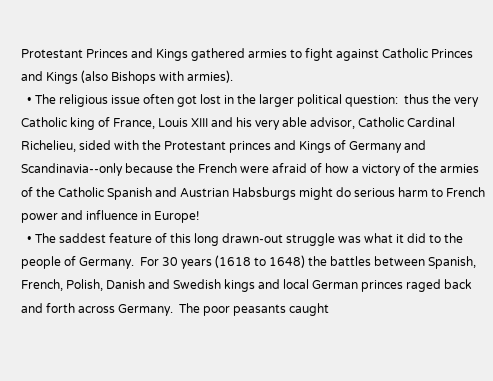Protestant Princes and Kings gathered armies to fight against Catholic Princes and Kings (also Bishops with armies).
  • The religious issue often got lost in the larger political question:  thus the very Catholic king of France, Louis XIII and his very able advisor, Catholic Cardinal Richelieu, sided with the Protestant princes and Kings of Germany and Scandinavia--only because the French were afraid of how a victory of the armies of the Catholic Spanish and Austrian Habsburgs might do serious harm to French power and influence in Europe!
  • The saddest feature of this long drawn-out struggle was what it did to the people of Germany.  For 30 years (1618 to 1648) the battles between Spanish, French, Polish, Danish and Swedish kings and local German princes raged back and forth across Germany.  The poor peasants caught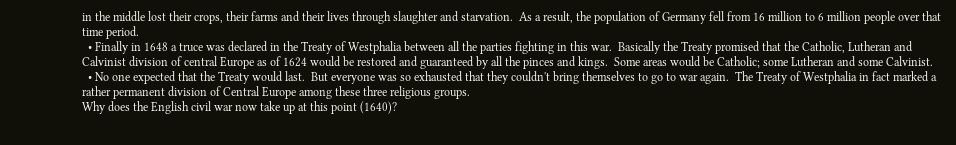in the middle lost their crops, their farms and their lives through slaughter and starvation.  As a result, the population of Germany fell from 16 million to 6 million people over that time period.
  • Finally in 1648 a truce was declared in the Treaty of Westphalia between all the parties fighting in this war.  Basically the Treaty promised that the Catholic, Lutheran and Calvinist division of central Europe as of 1624 would be restored and guaranteed by all the pinces and kings.  Some areas would be Catholic; some Lutheran and some Calvinist.
  • No one expected that the Treaty would last.  But everyone was so exhausted that they couldn't bring themselves to go to war again.  The Treaty of Westphalia in fact marked a rather permanent division of Central Europe among these three religious groups.
Why does the English civil war now take up at this point (1640)?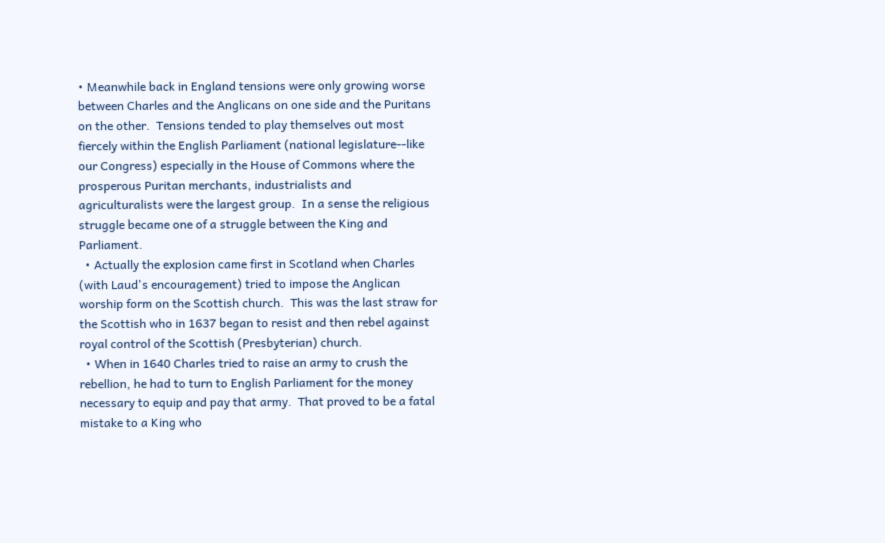• Meanwhile back in England tensions were only growing worse between Charles and the Anglicans on one side and the Puritans on the other.  Tensions tended to play themselves out most fiercely within the English Parliament (national legislature--like our Congress) especially in the House of Commons where the prosperous Puritan merchants, industrialists and agriculturalists were the largest group.  In a sense the religious struggle became one of a struggle between the King and Parliament.
  • Actually the explosion came first in Scotland when Charles (with Laud's encouragement) tried to impose the Anglican worship form on the Scottish church.  This was the last straw for the Scottish who in 1637 began to resist and then rebel against royal control of the Scottish (Presbyterian) church.
  • When in 1640 Charles tried to raise an army to crush the rebellion, he had to turn to English Parliament for the money necessary to equip and pay that army.  That proved to be a fatal mistake to a King who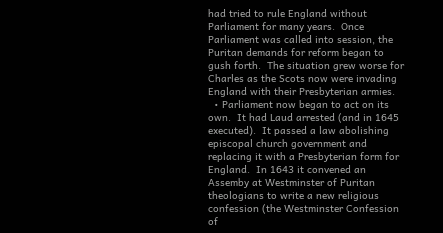had tried to rule England without Parliament for many years.  Once Parliament was called into session, the Puritan demands for reform began to gush forth.  The situation grew worse for Charles as the Scots now were invading England with their Presbyterian armies.
  • Parliament now began to act on its own.  It had Laud arrested (and in 1645 executed).  It passed a law abolishing episcopal church government and replacing it with a Presbyterian form for England.  In 1643 it convened an Assemby at Westminster of Puritan theologians to write a new religious confession (the Westminster Confession of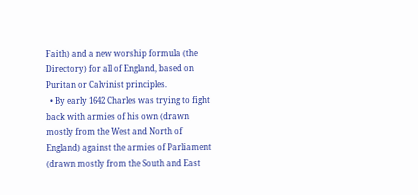Faith) and a new worship formula (the Directory) for all of England, based on Puritan or Calvinist principles.
  • By early 1642 Charles was trying to fight back with armies of his own (drawn mostly from the West and North of England) against the armies of Parliament (drawn mostly from the South and East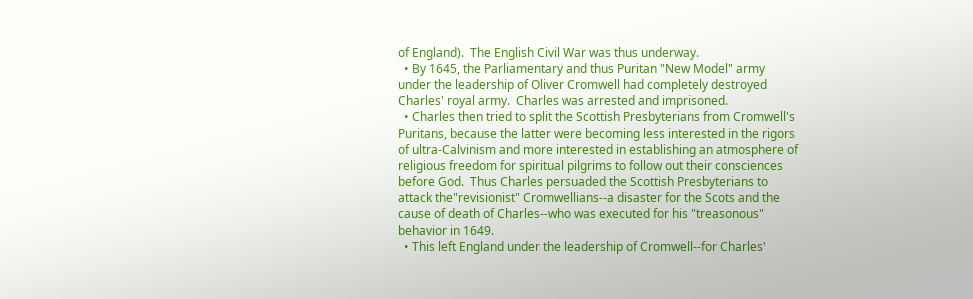of England).  The English Civil War was thus underway.
  • By 1645, the Parliamentary and thus Puritan "New Model" army under the leadership of Oliver Cromwell had completely destroyed Charles' royal army.  Charles was arrested and imprisoned.
  • Charles then tried to split the Scottish Presbyterians from Cromwell's Puritans, because the latter were becoming less interested in the rigors of ultra-Calvinism and more interested in establishing an atmosphere of religious freedom for spiritual pilgrims to follow out their consciences before God.  Thus Charles persuaded the Scottish Presbyterians to attack the"revisionist" Cromwellians--a disaster for the Scots and the cause of death of Charles--who was executed for his "treasonous" behavior in 1649.
  • This left England under the leadership of Cromwell--for Charles'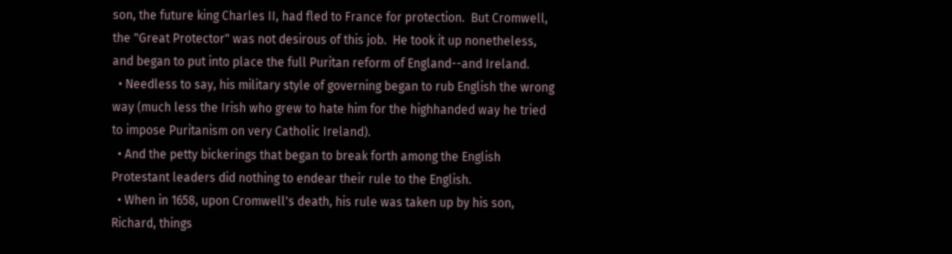son, the future king Charles II, had fled to France for protection.  But Cromwell, the "Great Protector" was not desirous of this job.  He took it up nonetheless, and began to put into place the full Puritan reform of England--and Ireland.
  • Needless to say, his military style of governing began to rub English the wrong way (much less the Irish who grew to hate him for the highhanded way he tried to impose Puritanism on very Catholic Ireland).
  • And the petty bickerings that began to break forth among the English Protestant leaders did nothing to endear their rule to the English.
  • When in 1658, upon Cromwell's death, his rule was taken up by his son, Richard, things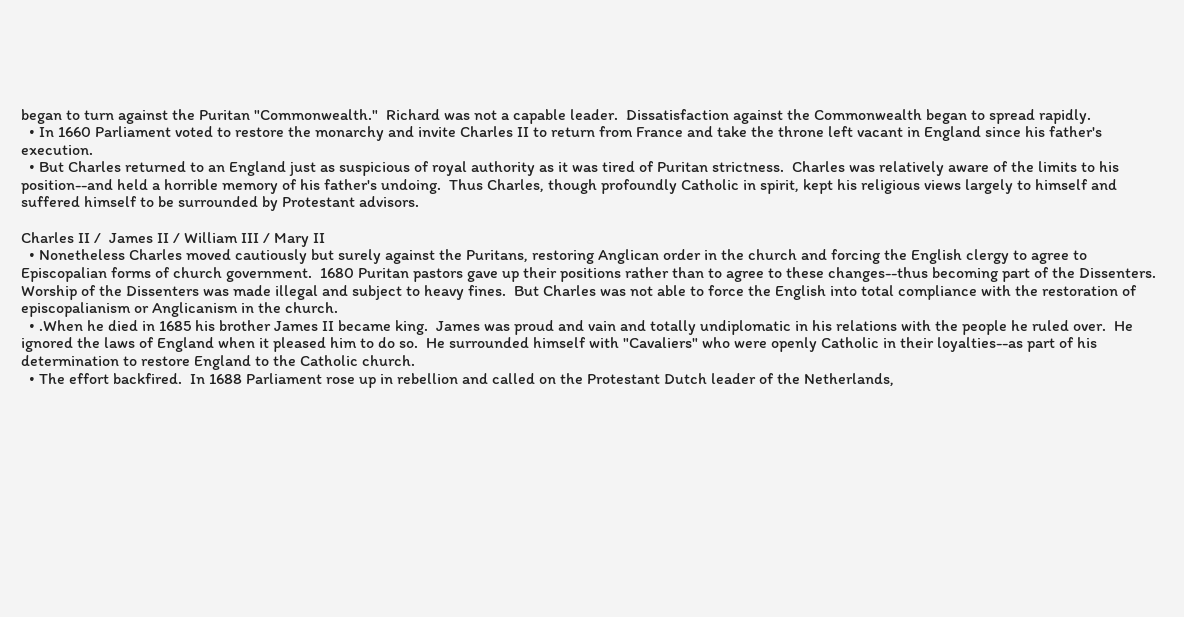began to turn against the Puritan "Commonwealth."  Richard was not a capable leader.  Dissatisfaction against the Commonwealth began to spread rapidly.
  • In 1660 Parliament voted to restore the monarchy and invite Charles II to return from France and take the throne left vacant in England since his father's execution.
  • But Charles returned to an England just as suspicious of royal authority as it was tired of Puritan strictness.  Charles was relatively aware of the limits to his position--and held a horrible memory of his father's undoing.  Thus Charles, though profoundly Catholic in spirit, kept his religious views largely to himself and suffered himself to be surrounded by Protestant advisors.

Charles II /  James II / William III / Mary II
  • Nonetheless Charles moved cautiously but surely against the Puritans, restoring Anglican order in the church and forcing the English clergy to agree to Episcopalian forms of church government.  1680 Puritan pastors gave up their positions rather than to agree to these changes--thus becoming part of the Dissenters.  Worship of the Dissenters was made illegal and subject to heavy fines.  But Charles was not able to force the English into total compliance with the restoration of episcopalianism or Anglicanism in the church.
  • .When he died in 1685 his brother James II became king.  James was proud and vain and totally undiplomatic in his relations with the people he ruled over.  He ignored the laws of England when it pleased him to do so.  He surrounded himself with "Cavaliers" who were openly Catholic in their loyalties--as part of his determination to restore England to the Catholic church.
  • The effort backfired.  In 1688 Parliament rose up in rebellion and called on the Protestant Dutch leader of the Netherlands,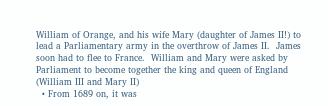William of Orange, and his wife Mary (daughter of James II!) to lead a Parliamentary army in the overthrow of James II.  James soon had to flee to France.  William and Mary were asked by Parliament to become together the king and queen of England (William III and Mary II)
  • From 1689 on, it was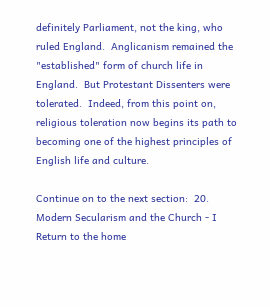definitely Parliament, not the king, who ruled England.  Anglicanism remained the "established" form of church life in England.  But Protestant Dissenters were tolerated.  Indeed, from this point on, religious toleration now begins its path to becoming one of the highest principles of English life and culture.

Continue on to the next section:  20. Modern Secularism and the Church - I
Return to the home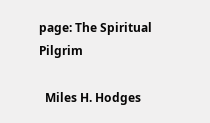page: The Spiritual Pilgrim

  Miles H. Hodges